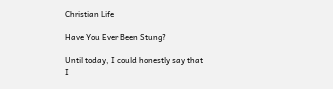Christian Life

Have You Ever Been Stung?

Until today, I could honestly say that I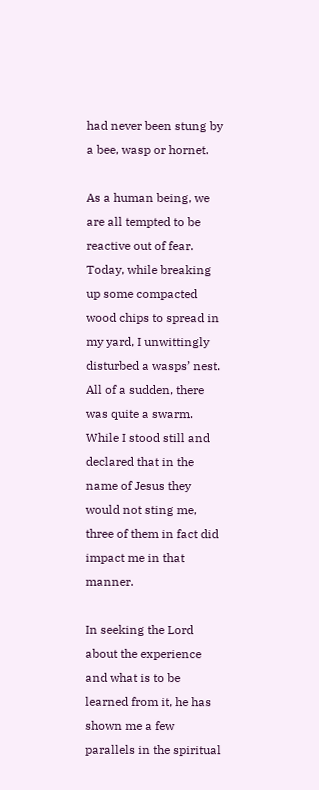had never been stung by a bee, wasp or hornet.

As a human being, we are all tempted to be reactive out of fear. Today, while breaking up some compacted wood chips to spread in my yard, I unwittingly disturbed a wasps’ nest. All of a sudden, there was quite a swarm. While I stood still and declared that in the name of Jesus they would not sting me, three of them in fact did impact me in that manner.

In seeking the Lord about the experience and what is to be learned from it, he has shown me a few parallels in the spiritual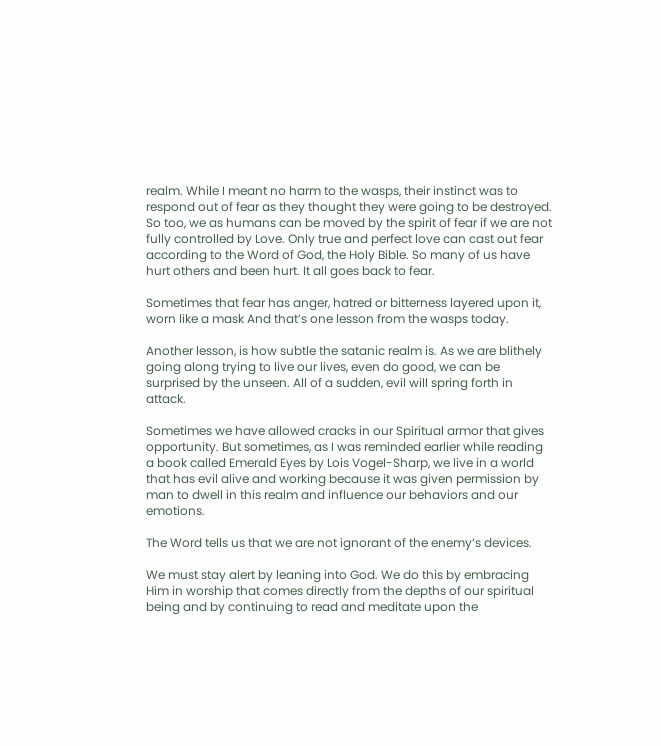realm. While I meant no harm to the wasps, their instinct was to respond out of fear as they thought they were going to be destroyed. So too, we as humans can be moved by the spirit of fear if we are not fully controlled by Love. Only true and perfect love can cast out fear according to the Word of God, the Holy Bible. So many of us have hurt others and been hurt. It all goes back to fear.

Sometimes that fear has anger, hatred or bitterness layered upon it, worn like a mask And that’s one lesson from the wasps today.

Another lesson, is how subtle the satanic realm is. As we are blithely going along trying to live our lives, even do good, we can be surprised by the unseen. All of a sudden, evil will spring forth in attack.

Sometimes we have allowed cracks in our Spiritual armor that gives opportunity. But sometimes, as I was reminded earlier while reading a book called Emerald Eyes by Lois Vogel-Sharp, we live in a world that has evil alive and working because it was given permission by man to dwell in this realm and influence our behaviors and our emotions.

The Word tells us that we are not ignorant of the enemy’s devices.

We must stay alert by leaning into God. We do this by embracing Him in worship that comes directly from the depths of our spiritual being and by continuing to read and meditate upon the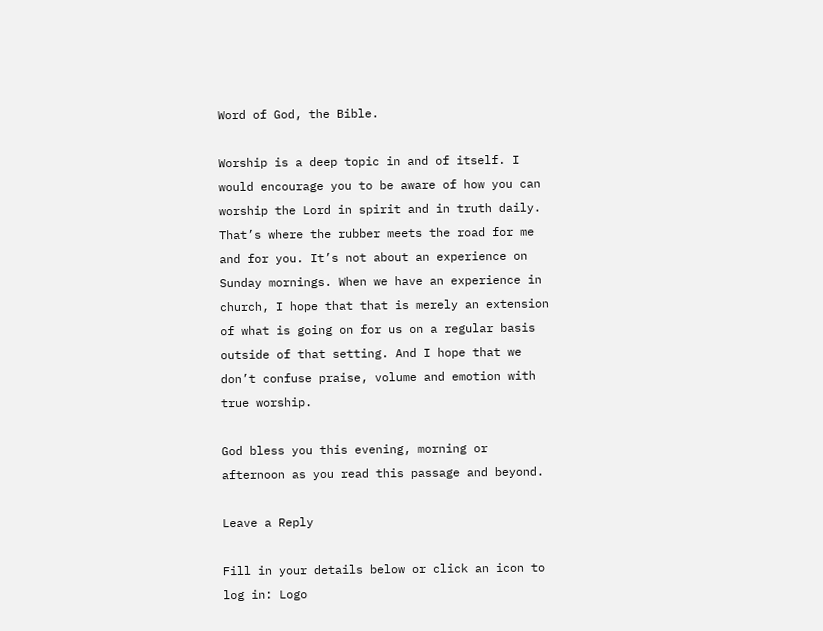Word of God, the Bible.

Worship is a deep topic in and of itself. I would encourage you to be aware of how you can worship the Lord in spirit and in truth daily. That’s where the rubber meets the road for me and for you. It’s not about an experience on Sunday mornings. When we have an experience in church, I hope that that is merely an extension of what is going on for us on a regular basis outside of that setting. And I hope that we don’t confuse praise, volume and emotion with true worship.

God bless you this evening, morning or afternoon as you read this passage and beyond.

Leave a Reply

Fill in your details below or click an icon to log in: Logo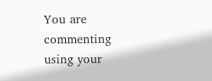You are commenting using your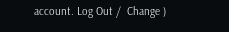account. Log Out /  Change )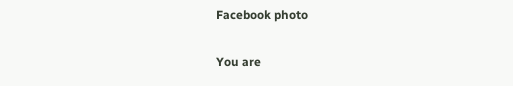Facebook photo

You are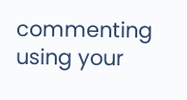commenting using your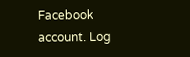Facebook account. Log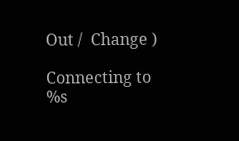Out /  Change )

Connecting to %s